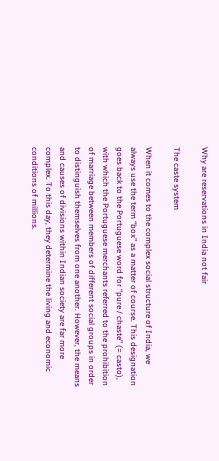Why are reservations in India not fair

The caste system

When it comes to the complex social structure of India, we always use the term “box” as a matter of course. This designation goes back to the Portuguese word for “pure / chaste” (= casto), with which the Portuguese merchants referred to the prohibition of marriage between members of different social groups in order to distinguish themselves from one another. However, the means and causes of divisions within Indian society are far more complex. To this day, they determine the living and economic conditions of millions.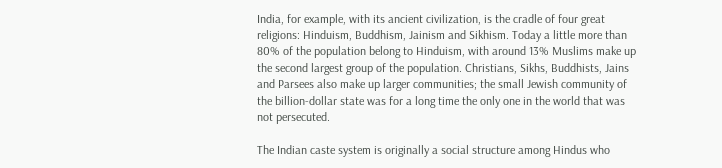India, for example, with its ancient civilization, is the cradle of four great religions: Hinduism, Buddhism, Jainism and Sikhism. Today a little more than 80% of the population belong to Hinduism, with around 13% Muslims make up the second largest group of the population. Christians, Sikhs, Buddhists, Jains and Parsees also make up larger communities; the small Jewish community of the billion-dollar state was for a long time the only one in the world that was not persecuted.

The Indian caste system is originally a social structure among Hindus who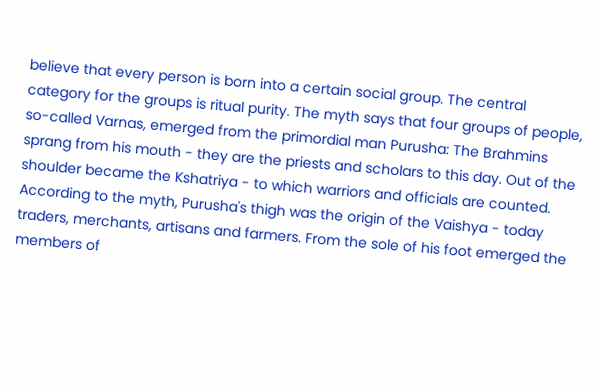believe that every person is born into a certain social group. The central category for the groups is ritual purity. The myth says that four groups of people, so-called Varnas, emerged from the primordial man Purusha: The Brahmins sprang from his mouth - they are the priests and scholars to this day. Out of the shoulder became the Kshatriya - to which warriors and officials are counted. According to the myth, Purusha's thigh was the origin of the Vaishya - today traders, merchants, artisans and farmers. From the sole of his foot emerged the members of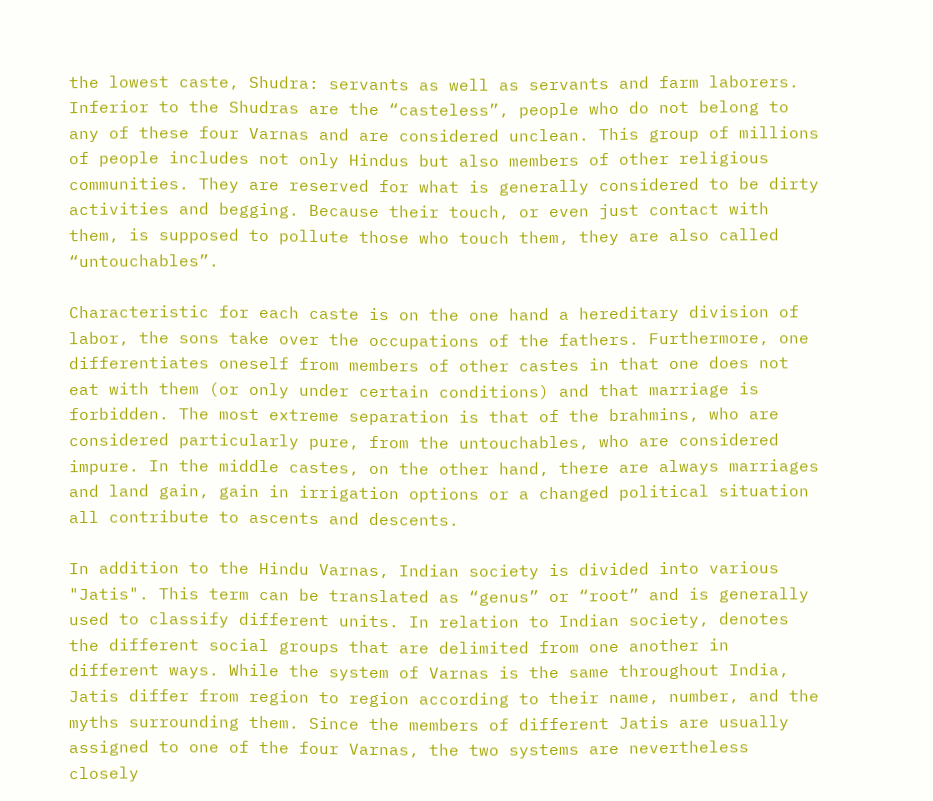the lowest caste, Shudra: servants as well as servants and farm laborers. Inferior to the Shudras are the “casteless”, people who do not belong to any of these four Varnas and are considered unclean. This group of millions of people includes not only Hindus but also members of other religious communities. They are reserved for what is generally considered to be dirty activities and begging. Because their touch, or even just contact with them, is supposed to pollute those who touch them, they are also called “untouchables”.

Characteristic for each caste is on the one hand a hereditary division of labor, the sons take over the occupations of the fathers. Furthermore, one differentiates oneself from members of other castes in that one does not eat with them (or only under certain conditions) and that marriage is forbidden. The most extreme separation is that of the brahmins, who are considered particularly pure, from the untouchables, who are considered impure. In the middle castes, on the other hand, there are always marriages and land gain, gain in irrigation options or a changed political situation all contribute to ascents and descents.

In addition to the Hindu Varnas, Indian society is divided into various "Jatis". This term can be translated as “genus” or “root” and is generally used to classify different units. In relation to Indian society, denotes the different social groups that are delimited from one another in different ways. While the system of Varnas is the same throughout India, Jatis differ from region to region according to their name, number, and the myths surrounding them. Since the members of different Jatis are usually assigned to one of the four Varnas, the two systems are nevertheless closely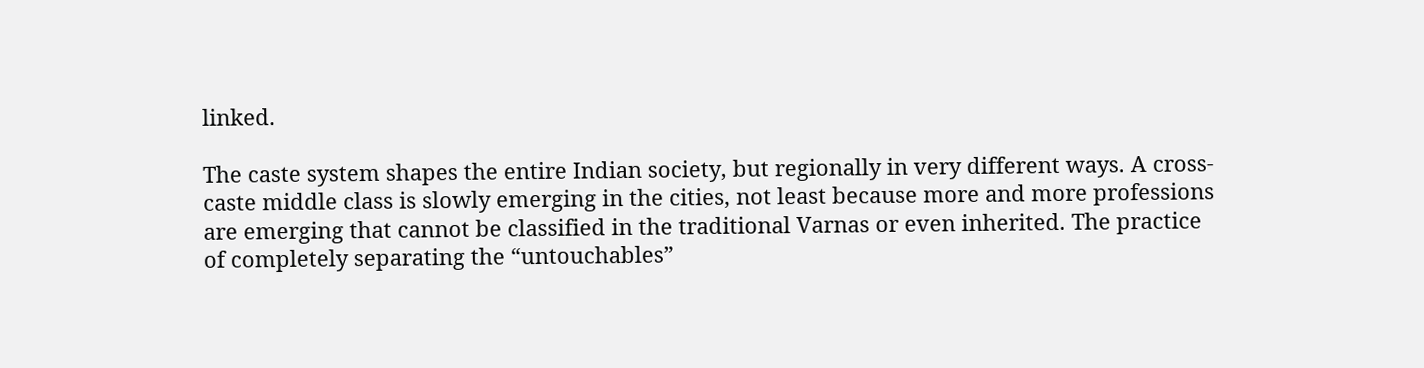linked.

The caste system shapes the entire Indian society, but regionally in very different ways. A cross-caste middle class is slowly emerging in the cities, not least because more and more professions are emerging that cannot be classified in the traditional Varnas or even inherited. The practice of completely separating the “untouchables”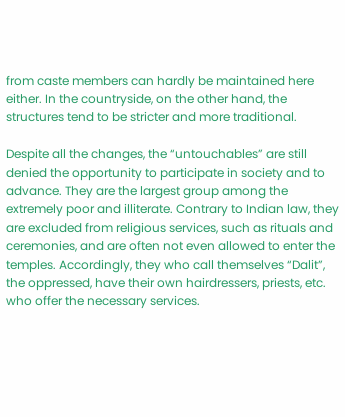from caste members can hardly be maintained here either. In the countryside, on the other hand, the structures tend to be stricter and more traditional.

Despite all the changes, the “untouchables” are still denied the opportunity to participate in society and to advance. They are the largest group among the extremely poor and illiterate. Contrary to Indian law, they are excluded from religious services, such as rituals and ceremonies, and are often not even allowed to enter the temples. Accordingly, they who call themselves “Dalit”, the oppressed, have their own hairdressers, priests, etc. who offer the necessary services.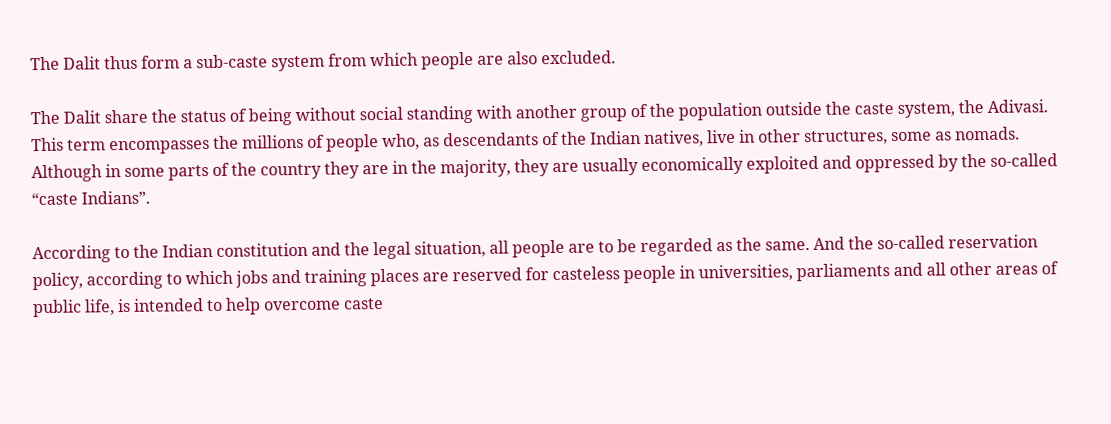The Dalit thus form a sub-caste system from which people are also excluded.

The Dalit share the status of being without social standing with another group of the population outside the caste system, the Adivasi. This term encompasses the millions of people who, as descendants of the Indian natives, live in other structures, some as nomads. Although in some parts of the country they are in the majority, they are usually economically exploited and oppressed by the so-called “caste Indians”.

According to the Indian constitution and the legal situation, all people are to be regarded as the same. And the so-called reservation policy, according to which jobs and training places are reserved for casteless people in universities, parliaments and all other areas of public life, is intended to help overcome caste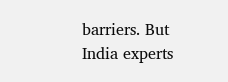barriers. But India experts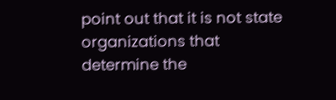point out that it is not state organizations that determine the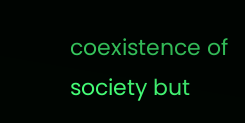coexistence of society but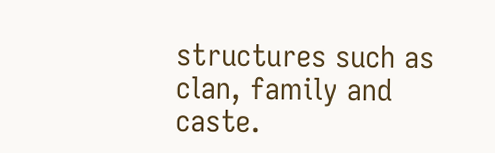structures such as clan, family and caste.